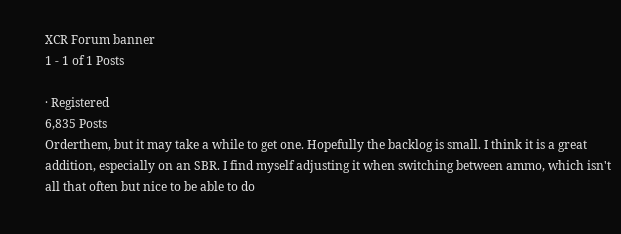XCR Forum banner
1 - 1 of 1 Posts

· Registered
6,835 Posts
Orderthem, but it may take a while to get one. Hopefully the backlog is small. I think it is a great addition, especially on an SBR. I find myself adjusting it when switching between ammo, which isn't all that often but nice to be able to do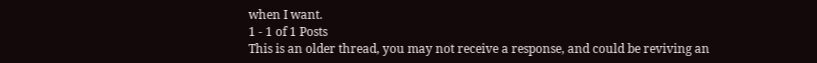when I want.
1 - 1 of 1 Posts
This is an older thread, you may not receive a response, and could be reviving an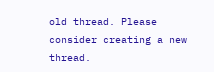old thread. Please consider creating a new thread.